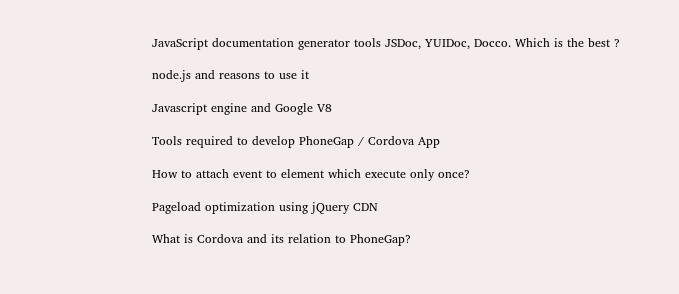JavaScript documentation generator tools JSDoc, YUIDoc, Docco. Which is the best ?

node.js and reasons to use it

Javascript engine and Google V8

Tools required to develop PhoneGap / Cordova App

How to attach event to element which execute only once?

Pageload optimization using jQuery CDN

What is Cordova and its relation to PhoneGap?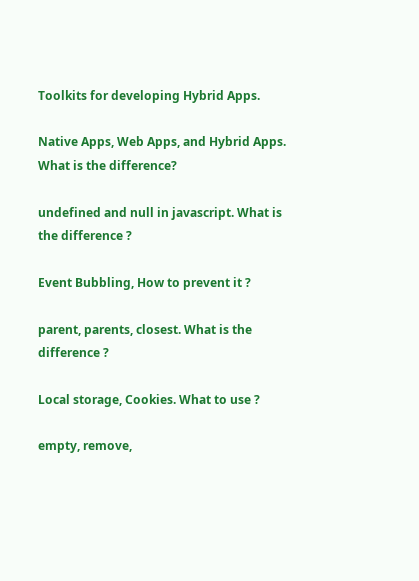Toolkits for developing Hybrid Apps.

Native Apps, Web Apps, and Hybrid Apps. What is the difference?

undefined and null in javascript. What is the difference ?

Event Bubbling, How to prevent it ?

parent, parents, closest. What is the difference ?

Local storage, Cookies. What to use ?

empty, remove,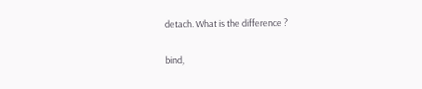detach. What is the difference ?

bind,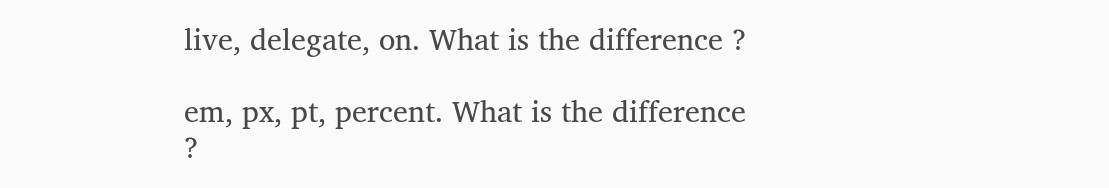live, delegate, on. What is the difference ?

em, px, pt, percent. What is the difference ?